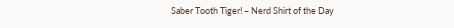Saber Tooth Tiger! – Nerd Shirt of the Day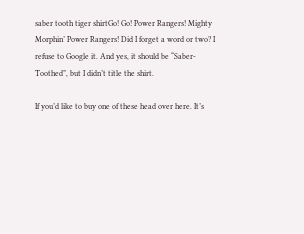saber tooth tiger shirtGo! Go! Power Rangers! Mighty Morphin’ Power Rangers! Did I forget a word or two? I refuse to Google it. And yes, it should be “Saber-Toothed”, but I didn’t title the shirt.

If you’d like to buy one of these head over here. It’s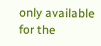only available for the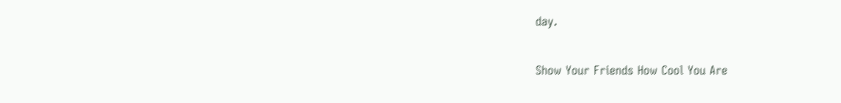day.

Show Your Friends How Cool You Are